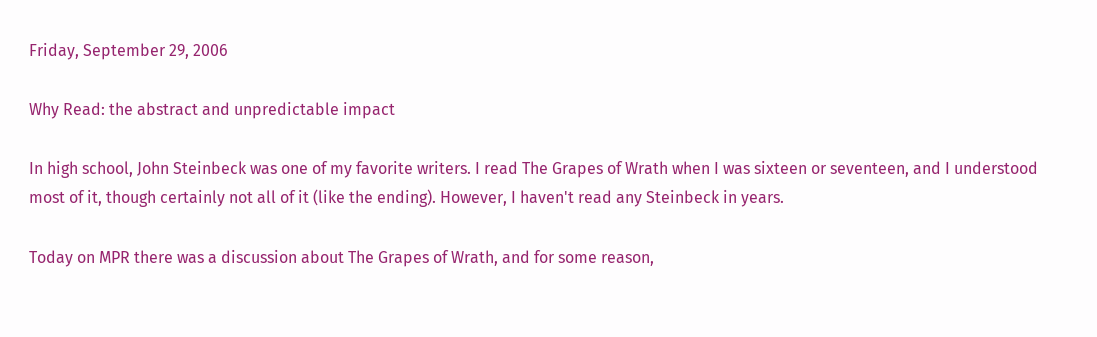Friday, September 29, 2006

Why Read: the abstract and unpredictable impact

In high school, John Steinbeck was one of my favorite writers. I read The Grapes of Wrath when I was sixteen or seventeen, and I understood most of it, though certainly not all of it (like the ending). However, I haven't read any Steinbeck in years.

Today on MPR there was a discussion about The Grapes of Wrath, and for some reason,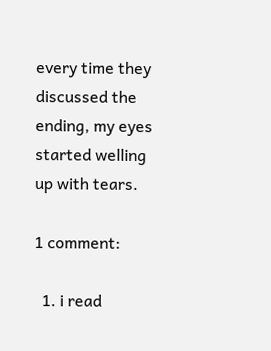every time they discussed the ending, my eyes started welling up with tears.

1 comment:

  1. i read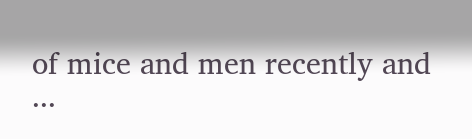of mice and men recently and ...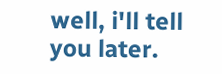well, i'll tell you later.